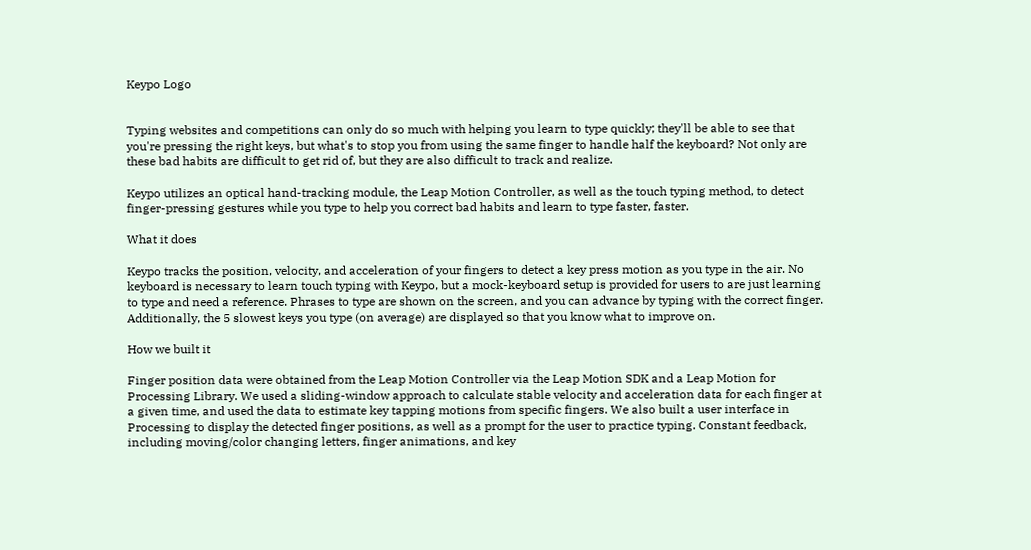Keypo Logo


Typing websites and competitions can only do so much with helping you learn to type quickly; they'll be able to see that you're pressing the right keys, but what's to stop you from using the same finger to handle half the keyboard? Not only are these bad habits are difficult to get rid of, but they are also difficult to track and realize.

Keypo utilizes an optical hand-tracking module, the Leap Motion Controller, as well as the touch typing method, to detect finger-pressing gestures while you type to help you correct bad habits and learn to type faster, faster.

What it does

Keypo tracks the position, velocity, and acceleration of your fingers to detect a key press motion as you type in the air. No keyboard is necessary to learn touch typing with Keypo, but a mock-keyboard setup is provided for users to are just learning to type and need a reference. Phrases to type are shown on the screen, and you can advance by typing with the correct finger. Additionally, the 5 slowest keys you type (on average) are displayed so that you know what to improve on.

How we built it

Finger position data were obtained from the Leap Motion Controller via the Leap Motion SDK and a Leap Motion for Processing Library. We used a sliding-window approach to calculate stable velocity and acceleration data for each finger at a given time, and used the data to estimate key tapping motions from specific fingers. We also built a user interface in Processing to display the detected finger positions, as well as a prompt for the user to practice typing. Constant feedback, including moving/color changing letters, finger animations, and key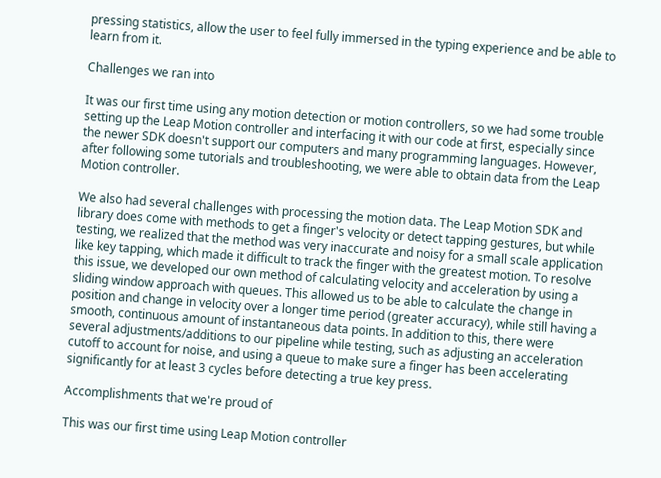pressing statistics, allow the user to feel fully immersed in the typing experience and be able to learn from it.

Challenges we ran into

It was our first time using any motion detection or motion controllers, so we had some trouble setting up the Leap Motion controller and interfacing it with our code at first, especially since the newer SDK doesn't support our computers and many programming languages. However, after following some tutorials and troubleshooting, we were able to obtain data from the Leap Motion controller.

We also had several challenges with processing the motion data. The Leap Motion SDK and library does come with methods to get a finger's velocity or detect tapping gestures, but while testing, we realized that the method was very inaccurate and noisy for a small scale application like key tapping, which made it difficult to track the finger with the greatest motion. To resolve this issue, we developed our own method of calculating velocity and acceleration by using a sliding window approach with queues. This allowed us to be able to calculate the change in position and change in velocity over a longer time period (greater accuracy), while still having a smooth, continuous amount of instantaneous data points. In addition to this, there were several adjustments/additions to our pipeline while testing, such as adjusting an acceleration cutoff to account for noise, and using a queue to make sure a finger has been accelerating significantly for at least 3 cycles before detecting a true key press.

Accomplishments that we're proud of

This was our first time using Leap Motion controller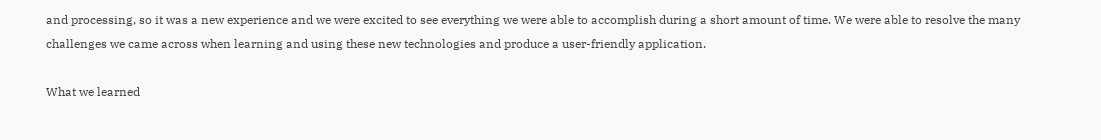and processing, so it was a new experience and we were excited to see everything we were able to accomplish during a short amount of time. We were able to resolve the many challenges we came across when learning and using these new technologies and produce a user-friendly application.

What we learned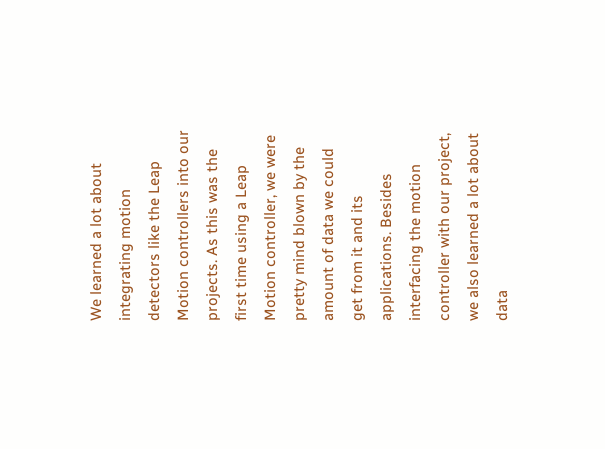We learned a lot about integrating motion detectors like the Leap Motion controllers into our projects. As this was the first time using a Leap Motion controller, we were pretty mind blown by the amount of data we could get from it and its applications. Besides interfacing the motion controller with our project, we also learned a lot about data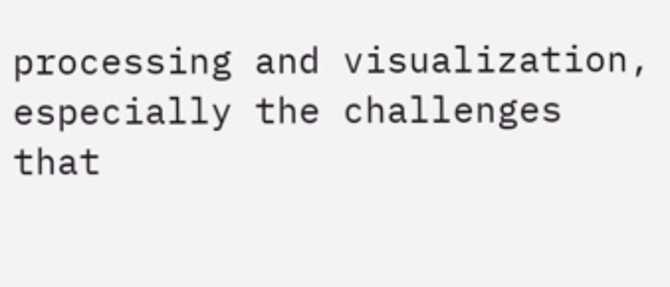processing and visualization, especially the challenges that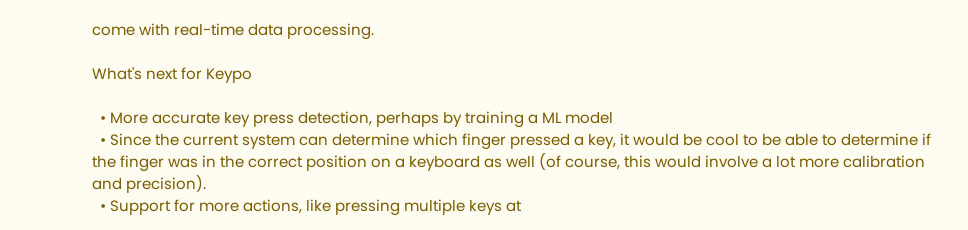come with real-time data processing.

What's next for Keypo

  • More accurate key press detection, perhaps by training a ML model
  • Since the current system can determine which finger pressed a key, it would be cool to be able to determine if the finger was in the correct position on a keyboard as well (of course, this would involve a lot more calibration and precision).
  • Support for more actions, like pressing multiple keys at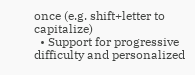once (e.g. shift+letter to capitalize)
  • Support for progressive difficulty and personalized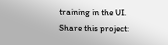training in the UI.
Share this project: